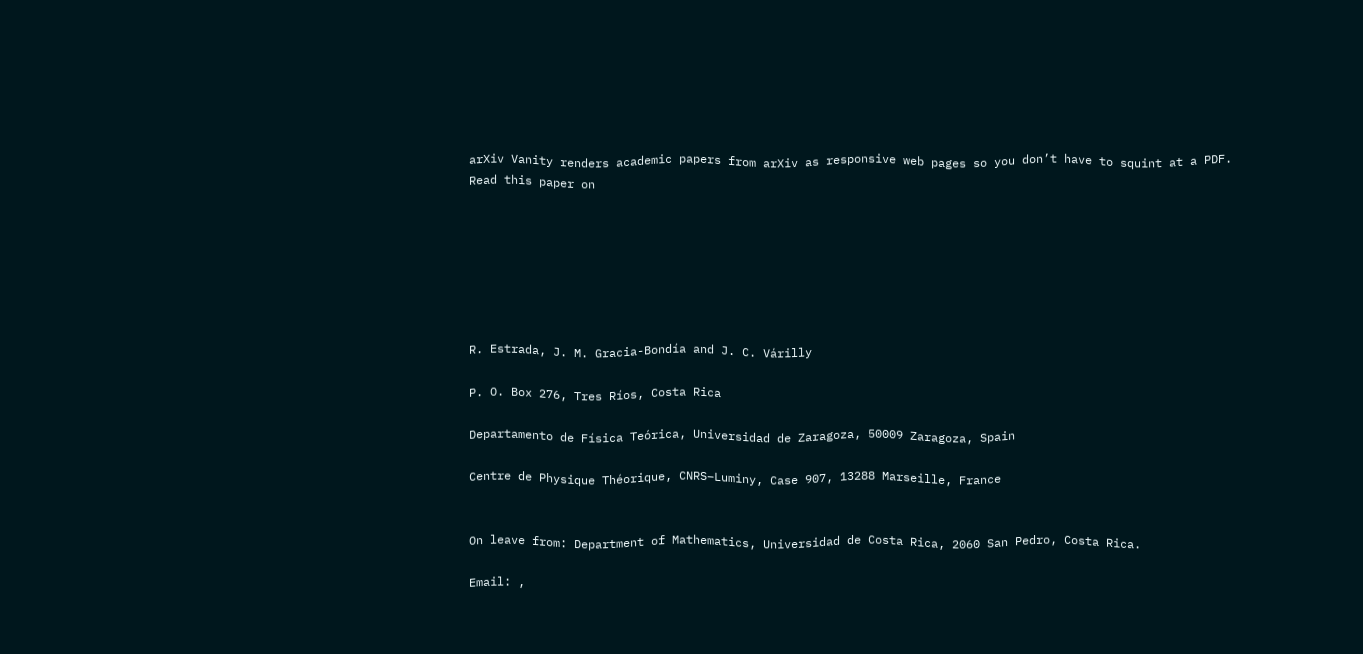arXiv Vanity renders academic papers from arXiv as responsive web pages so you don’t have to squint at a PDF. Read this paper on







R. Estrada, J. M. Gracia-Bondía and J. C. Várilly

P. O. Box 276, Tres Ríos, Costa Rica

Departamento de Física Teórica, Universidad de Zaragoza, 50009 Zaragoza, Spain

Centre de Physique Théorique, CNRS–Luminy, Case 907, 13288 Marseille, France


On leave from: Department of Mathematics, Universidad de Costa Rica, 2060 San Pedro, Costa Rica.

Email: ,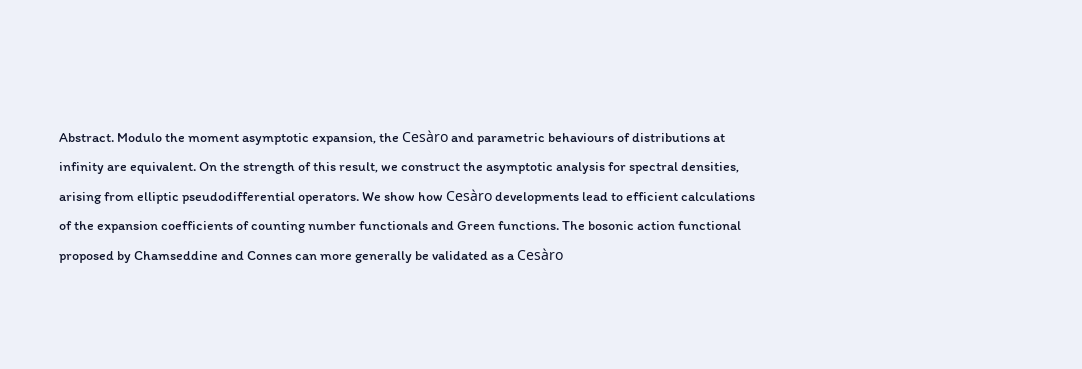Abstract. Modulo the moment asymptotic expansion, the Cesàro and parametric behaviours of distributions at infinity are equivalent. On the strength of this result, we construct the asymptotic analysis for spectral densities, arising from elliptic pseudodifferential operators. We show how Cesàro developments lead to efficient calculations of the expansion coefficients of counting number functionals and Green functions. The bosonic action functional proposed by Chamseddine and Connes can more generally be validated as a Cesàro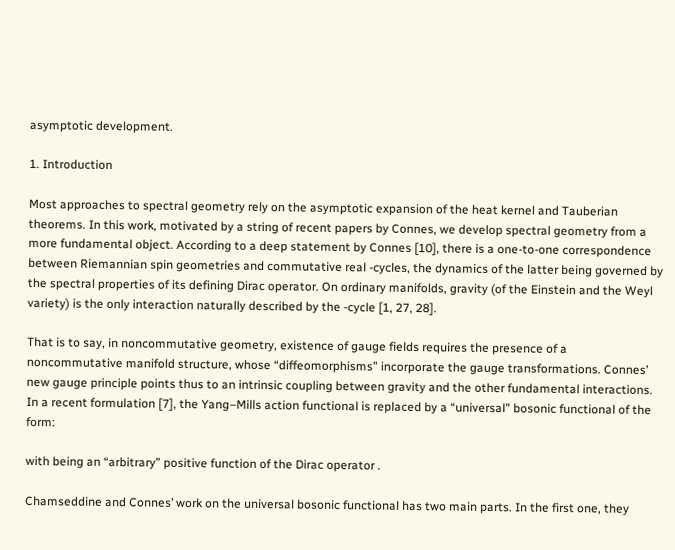asymptotic development.

1. Introduction

Most approaches to spectral geometry rely on the asymptotic expansion of the heat kernel and Tauberian theorems. In this work, motivated by a string of recent papers by Connes, we develop spectral geometry from a more fundamental object. According to a deep statement by Connes [10], there is a one-to-one correspondence between Riemannian spin geometries and commutative real -cycles, the dynamics of the latter being governed by the spectral properties of its defining Dirac operator. On ordinary manifolds, gravity (of the Einstein and the Weyl variety) is the only interaction naturally described by the -cycle [1, 27, 28].

That is to say, in noncommutative geometry, existence of gauge fields requires the presence of a noncommutative manifold structure, whose “diffeomorphisms” incorporate the gauge transformations. Connes’ new gauge principle points thus to an intrinsic coupling between gravity and the other fundamental interactions. In a recent formulation [7], the Yang–Mills action functional is replaced by a “universal” bosonic functional of the form:

with being an “arbitrary” positive function of the Dirac operator .

Chamseddine and Connes’ work on the universal bosonic functional has two main parts. In the first one, they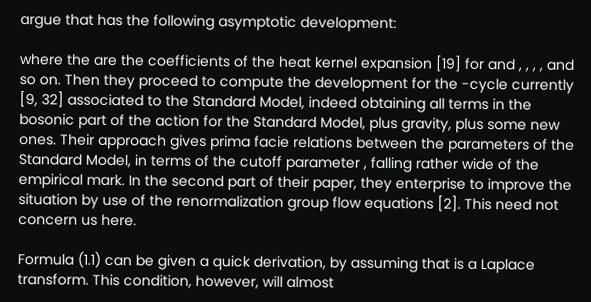argue that has the following asymptotic development:

where the are the coefficients of the heat kernel expansion [19] for and , , , , and so on. Then they proceed to compute the development for the -cycle currently [9, 32] associated to the Standard Model, indeed obtaining all terms in the bosonic part of the action for the Standard Model, plus gravity, plus some new ones. Their approach gives prima facie relations between the parameters of the Standard Model, in terms of the cutoff parameter , falling rather wide of the empirical mark. In the second part of their paper, they enterprise to improve the situation by use of the renormalization group flow equations [2]. This need not concern us here.

Formula (1.1) can be given a quick derivation, by assuming that is a Laplace transform. This condition, however, will almost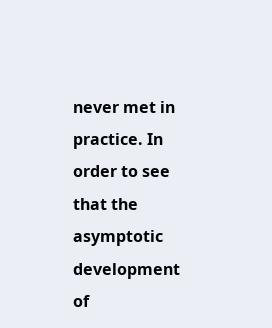never met in practice. In order to see that the asymptotic development of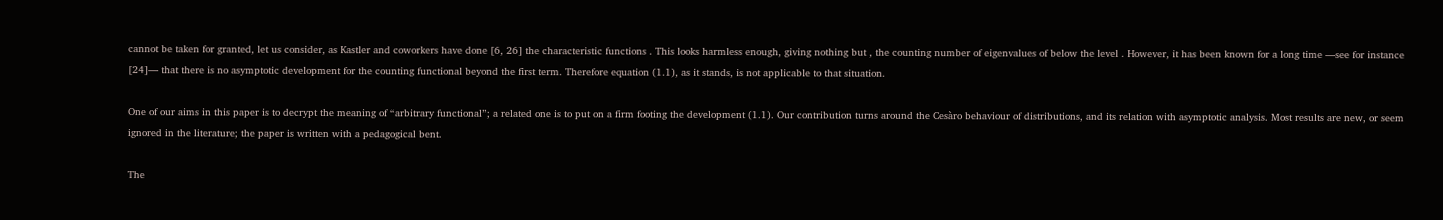cannot be taken for granted, let us consider, as Kastler and coworkers have done [6, 26] the characteristic functions . This looks harmless enough, giving nothing but , the counting number of eigenvalues of below the level . However, it has been known for a long time —see for instance [24]— that there is no asymptotic development for the counting functional beyond the first term. Therefore equation (1.1), as it stands, is not applicable to that situation.

One of our aims in this paper is to decrypt the meaning of “arbitrary functional”; a related one is to put on a firm footing the development (1.1). Our contribution turns around the Cesàro behaviour of distributions, and its relation with asymptotic analysis. Most results are new, or seem ignored in the literature; the paper is written with a pedagogical bent.

The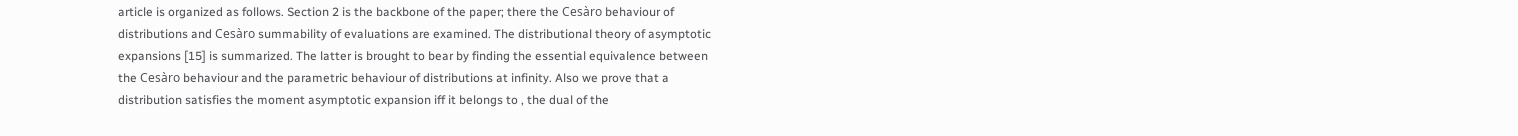article is organized as follows. Section 2 is the backbone of the paper; there the Cesàro behaviour of distributions and Cesàro summability of evaluations are examined. The distributional theory of asymptotic expansions [15] is summarized. The latter is brought to bear by finding the essential equivalence between the Cesàro behaviour and the parametric behaviour of distributions at infinity. Also we prove that a distribution satisfies the moment asymptotic expansion iff it belongs to , the dual of the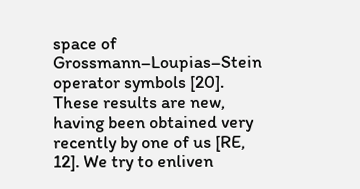space of Grossmann–Loupias–Stein operator symbols [20]. These results are new, having been obtained very recently by one of us [RE, 12]. We try to enliven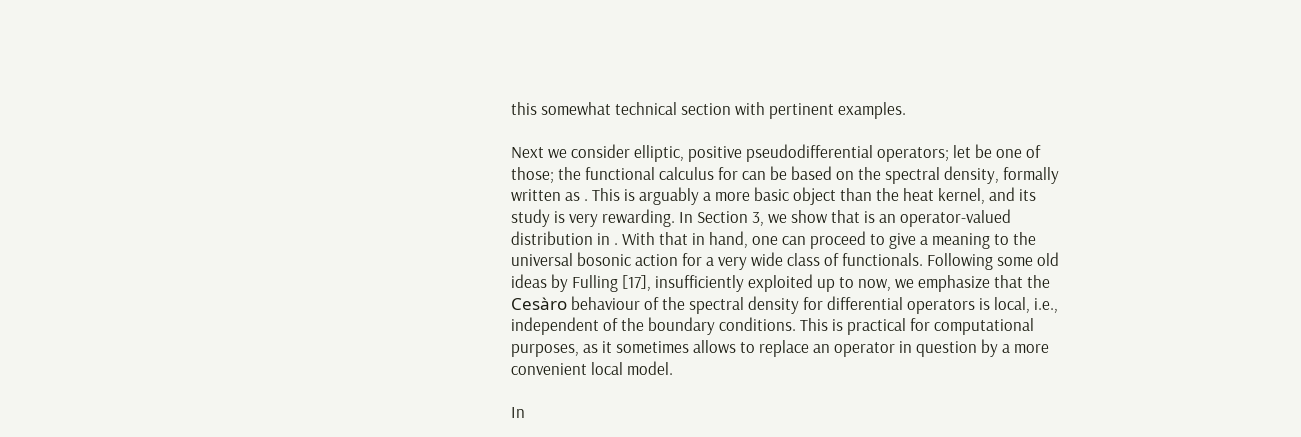this somewhat technical section with pertinent examples.

Next we consider elliptic, positive pseudodifferential operators; let be one of those; the functional calculus for can be based on the spectral density, formally written as . This is arguably a more basic object than the heat kernel, and its study is very rewarding. In Section 3, we show that is an operator-valued distribution in . With that in hand, one can proceed to give a meaning to the universal bosonic action for a very wide class of functionals. Following some old ideas by Fulling [17], insufficiently exploited up to now, we emphasize that the Cesàro behaviour of the spectral density for differential operators is local, i.e., independent of the boundary conditions. This is practical for computational purposes, as it sometimes allows to replace an operator in question by a more convenient local model.

In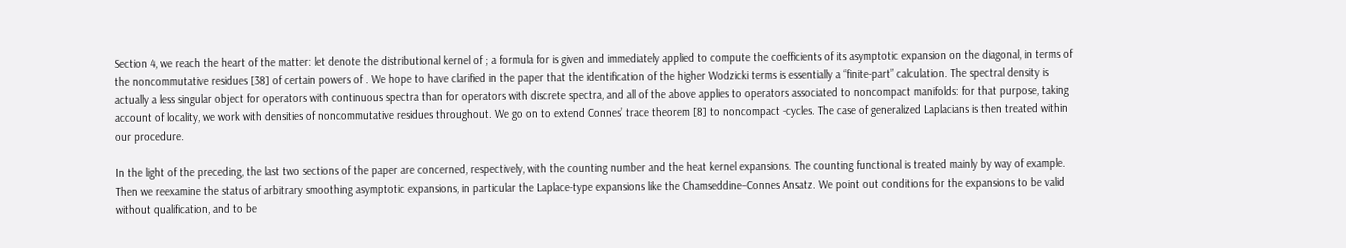Section 4, we reach the heart of the matter: let denote the distributional kernel of ; a formula for is given and immediately applied to compute the coefficients of its asymptotic expansion on the diagonal, in terms of the noncommutative residues [38] of certain powers of . We hope to have clarified in the paper that the identification of the higher Wodzicki terms is essentially a “finite-part” calculation. The spectral density is actually a less singular object for operators with continuous spectra than for operators with discrete spectra, and all of the above applies to operators associated to noncompact manifolds: for that purpose, taking account of locality, we work with densities of noncommutative residues throughout. We go on to extend Connes’ trace theorem [8] to noncompact -cycles. The case of generalized Laplacians is then treated within our procedure.

In the light of the preceding, the last two sections of the paper are concerned, respectively, with the counting number and the heat kernel expansions. The counting functional is treated mainly by way of example. Then we reexamine the status of arbitrary smoothing asymptotic expansions, in particular the Laplace-type expansions like the Chamseddine–Connes Ansatz. We point out conditions for the expansions to be valid without qualification, and to be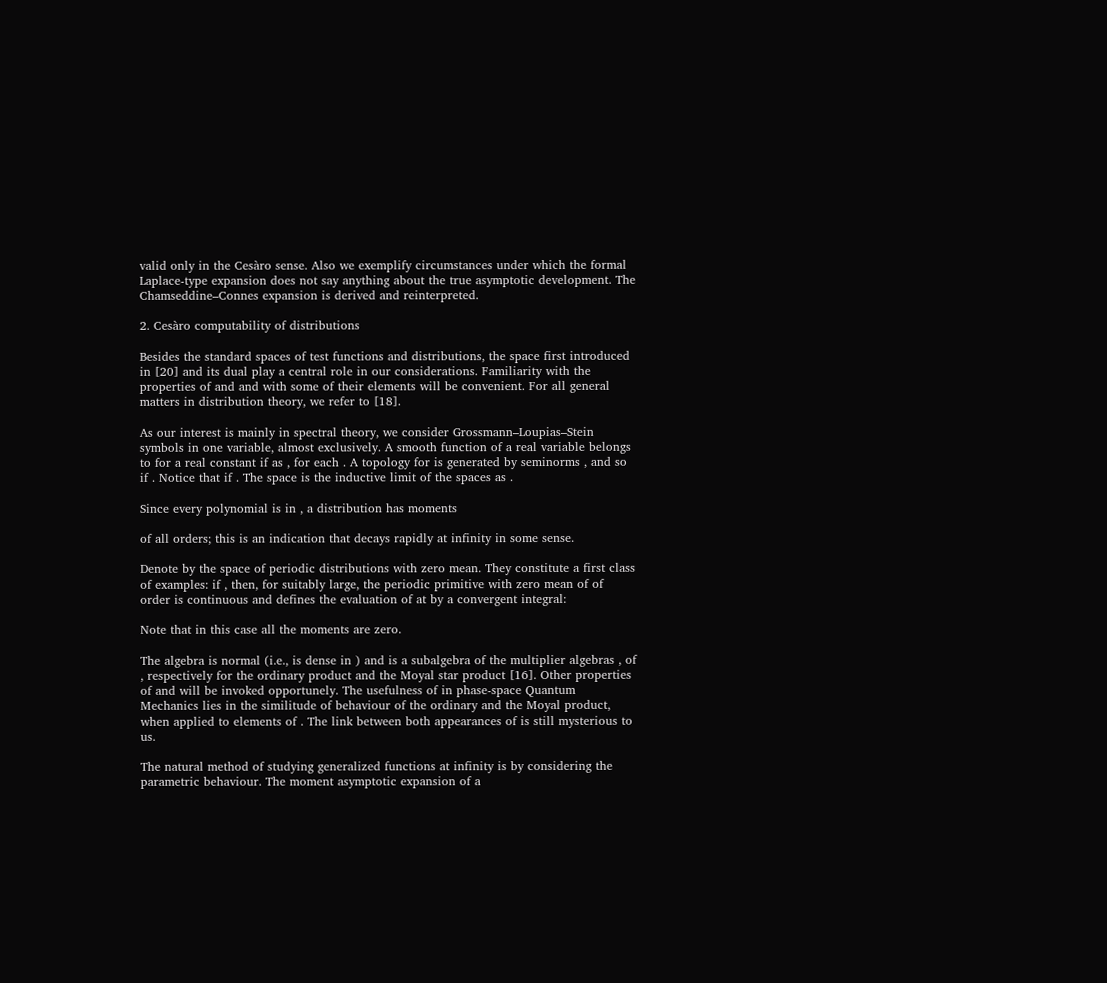valid only in the Cesàro sense. Also we exemplify circumstances under which the formal Laplace-type expansion does not say anything about the true asymptotic development. The Chamseddine–Connes expansion is derived and reinterpreted.

2. Cesàro computability of distributions

Besides the standard spaces of test functions and distributions, the space first introduced in [20] and its dual play a central role in our considerations. Familiarity with the properties of and and with some of their elements will be convenient. For all general matters in distribution theory, we refer to [18].

As our interest is mainly in spectral theory, we consider Grossmann–Loupias–Stein symbols in one variable, almost exclusively. A smooth function of a real variable belongs to for a real constant if as , for each . A topology for is generated by seminorms , and so if . Notice that if . The space is the inductive limit of the spaces as .

Since every polynomial is in , a distribution has moments

of all orders; this is an indication that decays rapidly at infinity in some sense.

Denote by the space of periodic distributions with zero mean. They constitute a first class of examples: if , then, for suitably large, the periodic primitive with zero mean of of order is continuous and defines the evaluation of at by a convergent integral:

Note that in this case all the moments are zero.

The algebra is normal (i.e., is dense in ) and is a subalgebra of the multiplier algebras , of , respectively for the ordinary product and the Moyal star product [16]. Other properties of and will be invoked opportunely. The usefulness of in phase-space Quantum Mechanics lies in the similitude of behaviour of the ordinary and the Moyal product, when applied to elements of . The link between both appearances of is still mysterious to us.

The natural method of studying generalized functions at infinity is by considering the parametric behaviour. The moment asymptotic expansion of a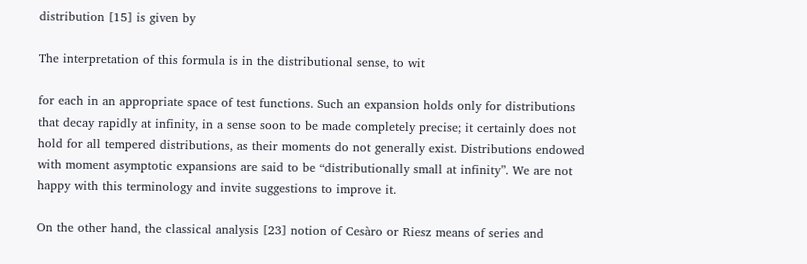distribution [15] is given by

The interpretation of this formula is in the distributional sense, to wit

for each in an appropriate space of test functions. Such an expansion holds only for distributions that decay rapidly at infinity, in a sense soon to be made completely precise; it certainly does not hold for all tempered distributions, as their moments do not generally exist. Distributions endowed with moment asymptotic expansions are said to be “distributionally small at infinity”. We are not happy with this terminology and invite suggestions to improve it.

On the other hand, the classical analysis [23] notion of Cesàro or Riesz means of series and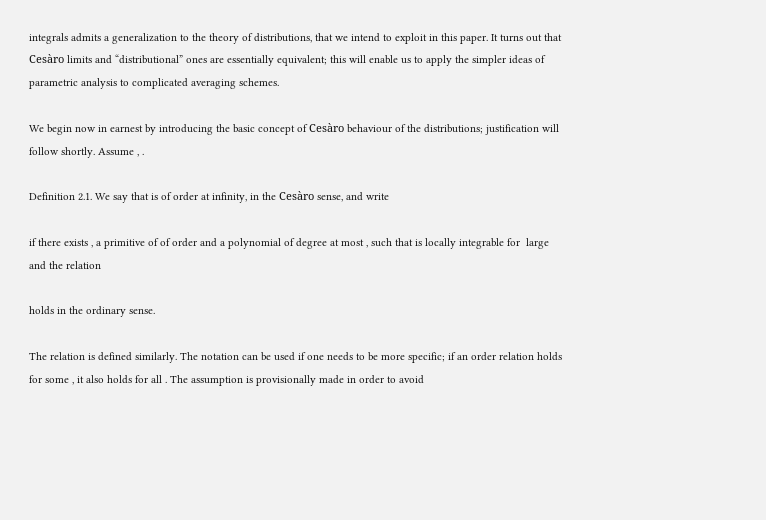integrals admits a generalization to the theory of distributions, that we intend to exploit in this paper. It turns out that Cesàro limits and “distributional” ones are essentially equivalent; this will enable us to apply the simpler ideas of parametric analysis to complicated averaging schemes.

We begin now in earnest by introducing the basic concept of Cesàro behaviour of the distributions; justification will follow shortly. Assume , .

Definition 2.1. We say that is of order at infinity, in the Cesàro sense, and write

if there exists , a primitive of of order and a polynomial of degree at most , such that is locally integrable for  large and the relation

holds in the ordinary sense.

The relation is defined similarly. The notation can be used if one needs to be more specific; if an order relation holds for some , it also holds for all . The assumption is provisionally made in order to avoid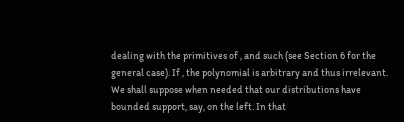dealing with the primitives of , and such (see Section 6 for the general case). If , the polynomial is arbitrary and thus irrelevant. We shall suppose when needed that our distributions have bounded support, say, on the left. In that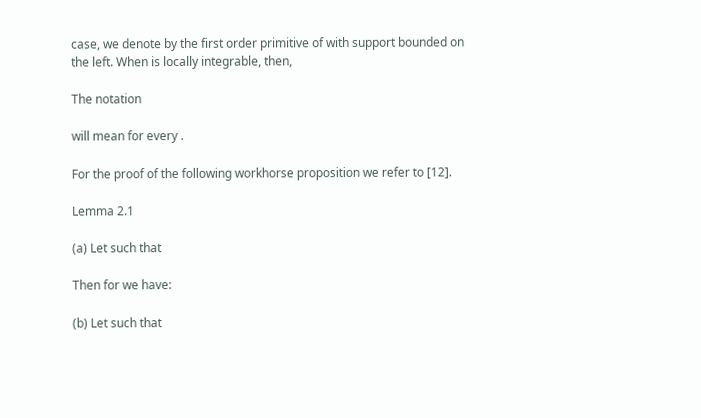case, we denote by the first order primitive of with support bounded on the left. When is locally integrable, then,

The notation

will mean for every .

For the proof of the following workhorse proposition we refer to [12].

Lemma 2.1

(a) Let such that

Then for we have:

(b) Let such that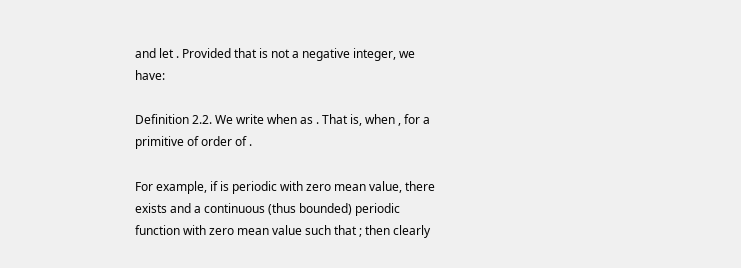and let . Provided that is not a negative integer, we have:

Definition 2.2. We write when as . That is, when , for a primitive of order of .

For example, if is periodic with zero mean value, there exists and a continuous (thus bounded) periodic function with zero mean value such that ; then clearly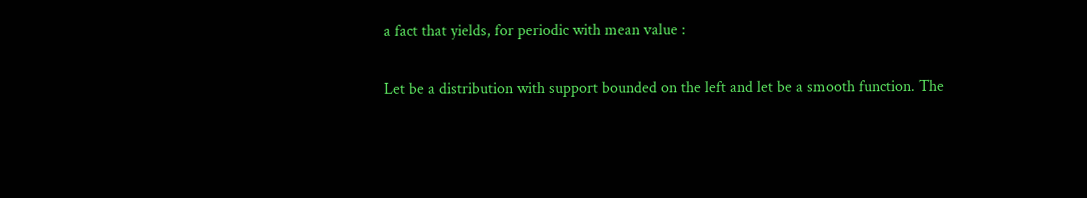a fact that yields, for periodic with mean value :

Let be a distribution with support bounded on the left and let be a smooth function. The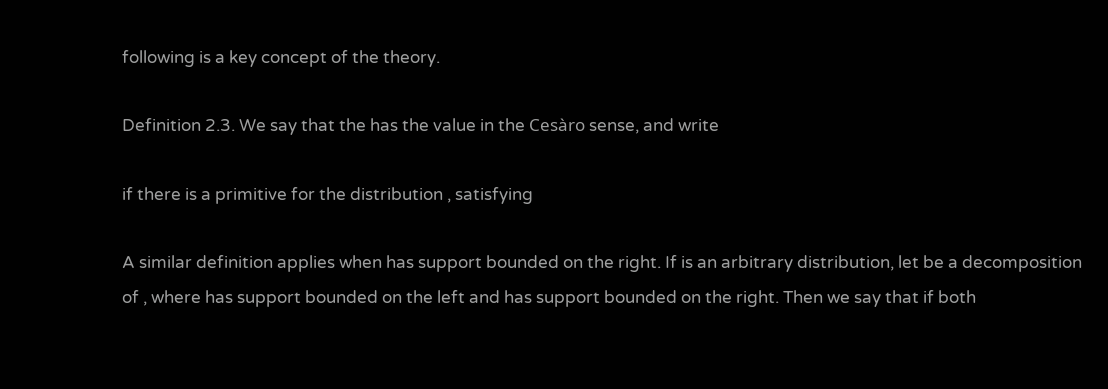following is a key concept of the theory.

Definition 2.3. We say that the has the value in the Cesàro sense, and write

if there is a primitive for the distribution , satisfying

A similar definition applies when has support bounded on the right. If is an arbitrary distribution, let be a decomposition of , where has support bounded on the left and has support bounded on the right. Then we say that if both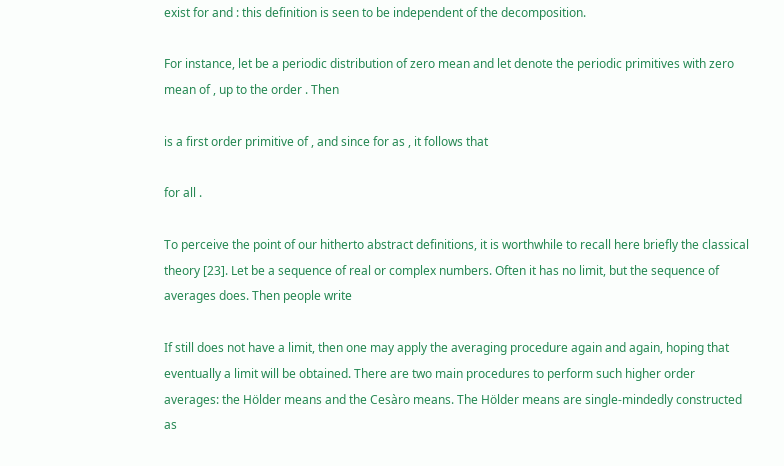exist for and : this definition is seen to be independent of the decomposition.

For instance, let be a periodic distribution of zero mean and let denote the periodic primitives with zero mean of , up to the order . Then

is a first order primitive of , and since for as , it follows that

for all .

To perceive the point of our hitherto abstract definitions, it is worthwhile to recall here briefly the classical theory [23]. Let be a sequence of real or complex numbers. Often it has no limit, but the sequence of averages does. Then people write

If still does not have a limit, then one may apply the averaging procedure again and again, hoping that eventually a limit will be obtained. There are two main procedures to perform such higher order averages: the Hölder means and the Cesàro means. The Hölder means are single-mindedly constructed as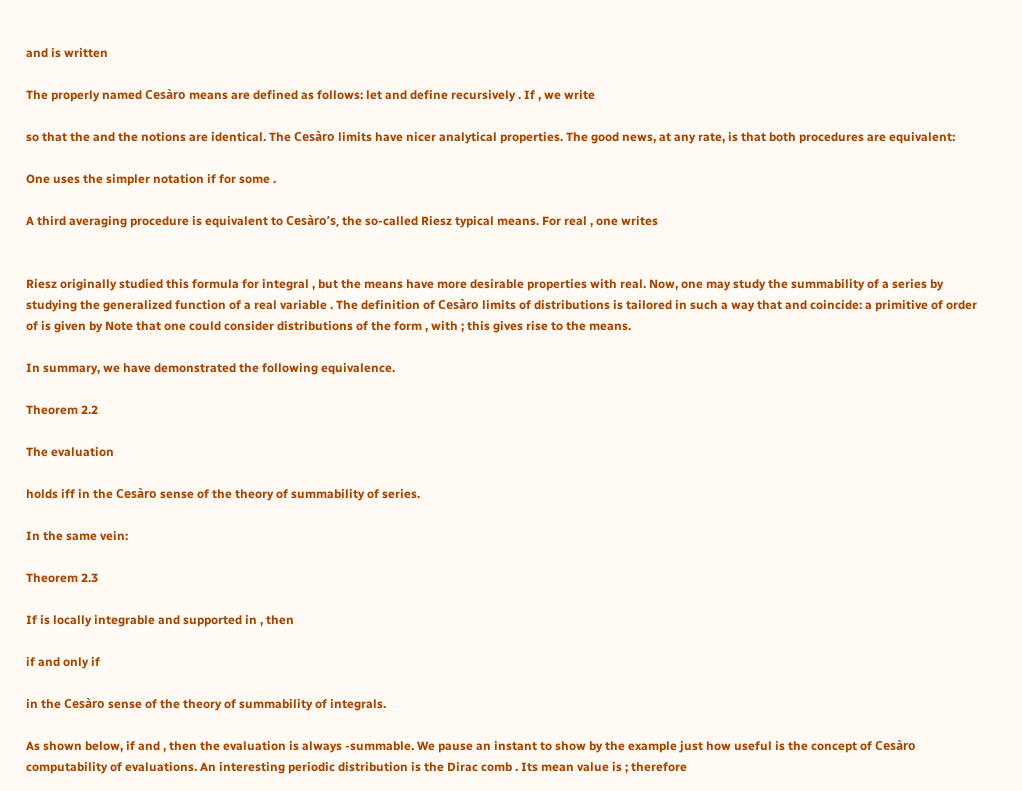and is written

The properly named Cesàro means are defined as follows: let and define recursively . If , we write

so that the and the notions are identical. The Cesàro limits have nicer analytical properties. The good news, at any rate, is that both procedures are equivalent:

One uses the simpler notation if for some .

A third averaging procedure is equivalent to Cesàro’s, the so-called Riesz typical means. For real , one writes


Riesz originally studied this formula for integral , but the means have more desirable properties with real. Now, one may study the summability of a series by studying the generalized function of a real variable . The definition of Cesàro limits of distributions is tailored in such a way that and coincide: a primitive of order of is given by Note that one could consider distributions of the form , with ; this gives rise to the means.

In summary, we have demonstrated the following equivalence.

Theorem 2.2

The evaluation

holds iff in the Cesàro sense of the theory of summability of series.

In the same vein:

Theorem 2.3

If is locally integrable and supported in , then

if and only if

in the Cesàro sense of the theory of summability of integrals.

As shown below, if and , then the evaluation is always -summable. We pause an instant to show by the example just how useful is the concept of Cesàro computability of evaluations. An interesting periodic distribution is the Dirac comb . Its mean value is ; therefore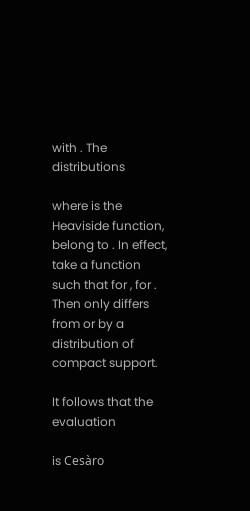with . The distributions

where is the Heaviside function, belong to . In effect, take a function such that for , for . Then only differs from or by a distribution of compact support.

It follows that the evaluation

is Cesàro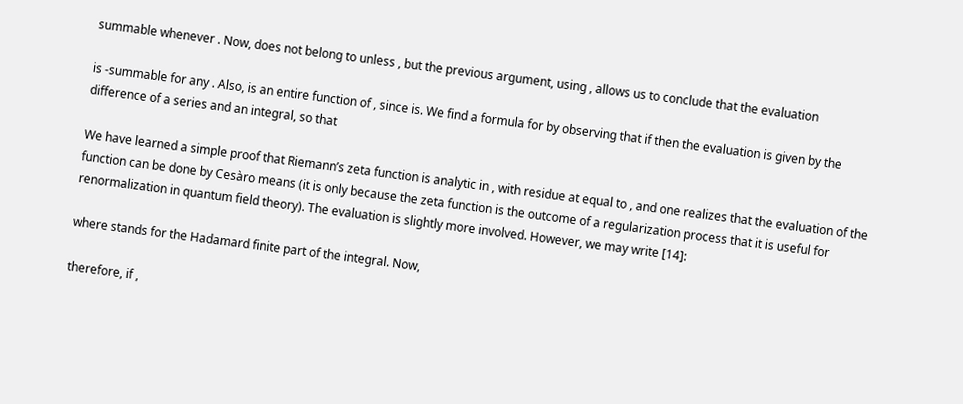summable whenever . Now, does not belong to unless , but the previous argument, using , allows us to conclude that the evaluation

is -summable for any . Also, is an entire function of , since is. We find a formula for by observing that if then the evaluation is given by the difference of a series and an integral, so that

We have learned a simple proof that Riemann’s zeta function is analytic in , with residue at equal to , and one realizes that the evaluation of the function can be done by Cesàro means (it is only because the zeta function is the outcome of a regularization process that it is useful for renormalization in quantum field theory). The evaluation is slightly more involved. However, we may write [14]:

where stands for the Hadamard finite part of the integral. Now,

therefore, if ,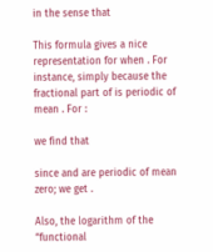in the sense that

This formula gives a nice representation for when . For instance, simply because the fractional part of is periodic of mean . For :

we find that

since and are periodic of mean zero; we get .

Also, the logarithm of the “functional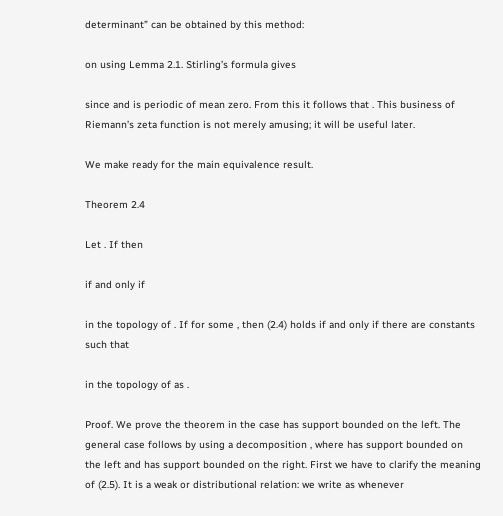determinant” can be obtained by this method:

on using Lemma 2.1. Stirling’s formula gives

since and is periodic of mean zero. From this it follows that . This business of Riemann’s zeta function is not merely amusing; it will be useful later.

We make ready for the main equivalence result.

Theorem 2.4

Let . If then

if and only if

in the topology of . If for some , then (2.4) holds if and only if there are constants such that

in the topology of as .

Proof. We prove the theorem in the case has support bounded on the left. The general case follows by using a decomposition , where has support bounded on the left and has support bounded on the right. First we have to clarify the meaning of (2.5). It is a weak or distributional relation: we write as whenever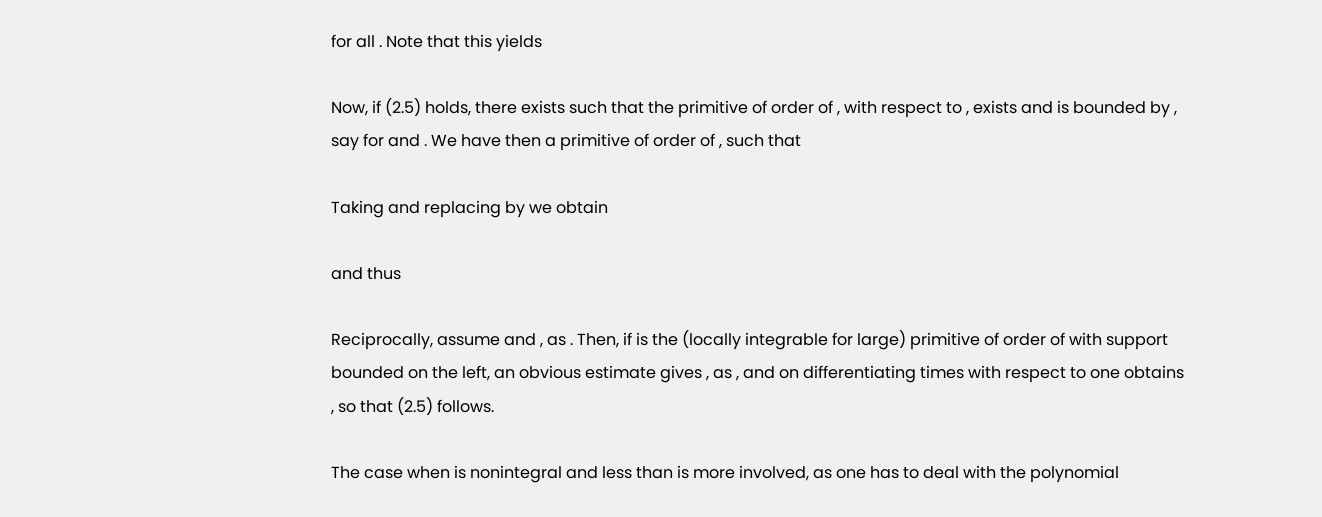for all . Note that this yields

Now, if (2.5) holds, there exists such that the primitive of order of , with respect to , exists and is bounded by , say for and . We have then a primitive of order of , such that

Taking and replacing by we obtain

and thus

Reciprocally, assume and , as . Then, if is the (locally integrable for large) primitive of order of with support bounded on the left, an obvious estimate gives , as , and on differentiating times with respect to one obtains , so that (2.5) follows.

The case when is nonintegral and less than is more involved, as one has to deal with the polynomial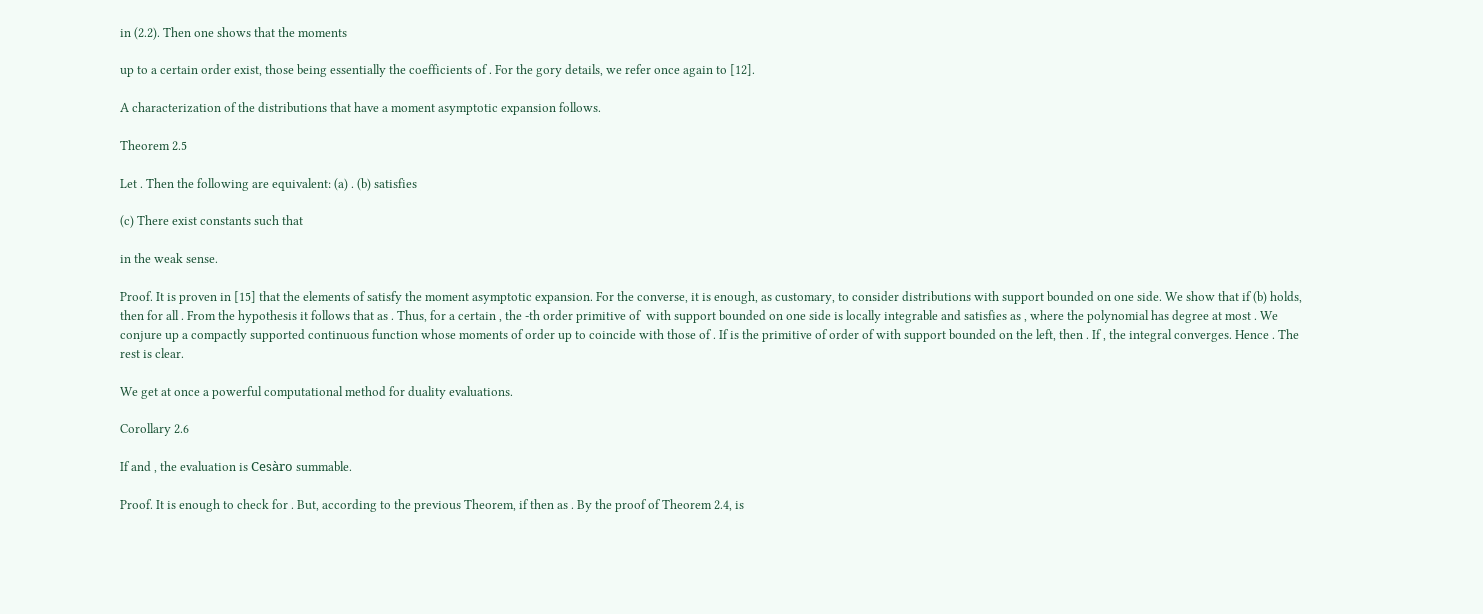in (2.2). Then one shows that the moments

up to a certain order exist, those being essentially the coefficients of . For the gory details, we refer once again to [12].

A characterization of the distributions that have a moment asymptotic expansion follows.

Theorem 2.5

Let . Then the following are equivalent: (a) . (b) satisfies

(c) There exist constants such that

in the weak sense.

Proof. It is proven in [15] that the elements of satisfy the moment asymptotic expansion. For the converse, it is enough, as customary, to consider distributions with support bounded on one side. We show that if (b) holds, then for all . From the hypothesis it follows that as . Thus, for a certain , the -th order primitive of  with support bounded on one side is locally integrable and satisfies as , where the polynomial has degree at most . We conjure up a compactly supported continuous function whose moments of order up to coincide with those of . If is the primitive of order of with support bounded on the left, then . If , the integral converges. Hence . The rest is clear.

We get at once a powerful computational method for duality evaluations.

Corollary 2.6

If and , the evaluation is Cesàro summable.

Proof. It is enough to check for . But, according to the previous Theorem, if then as . By the proof of Theorem 2.4, is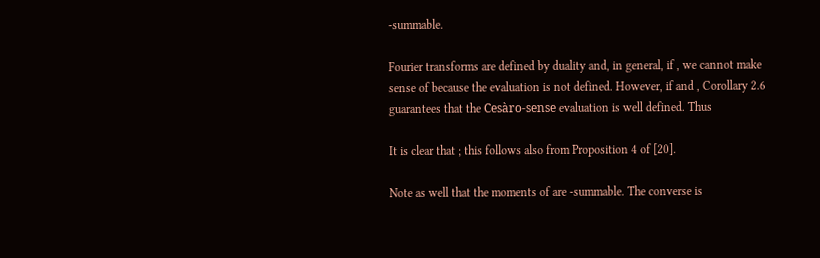-summable.

Fourier transforms are defined by duality and, in general, if , we cannot make sense of because the evaluation is not defined. However, if and , Corollary 2.6 guarantees that the Cesàro-sense evaluation is well defined. Thus

It is clear that ; this follows also from Proposition 4 of [20].

Note as well that the moments of are -summable. The converse is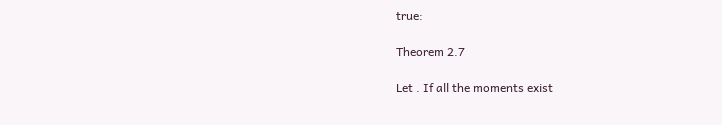true:

Theorem 2.7

Let . If all the moments exist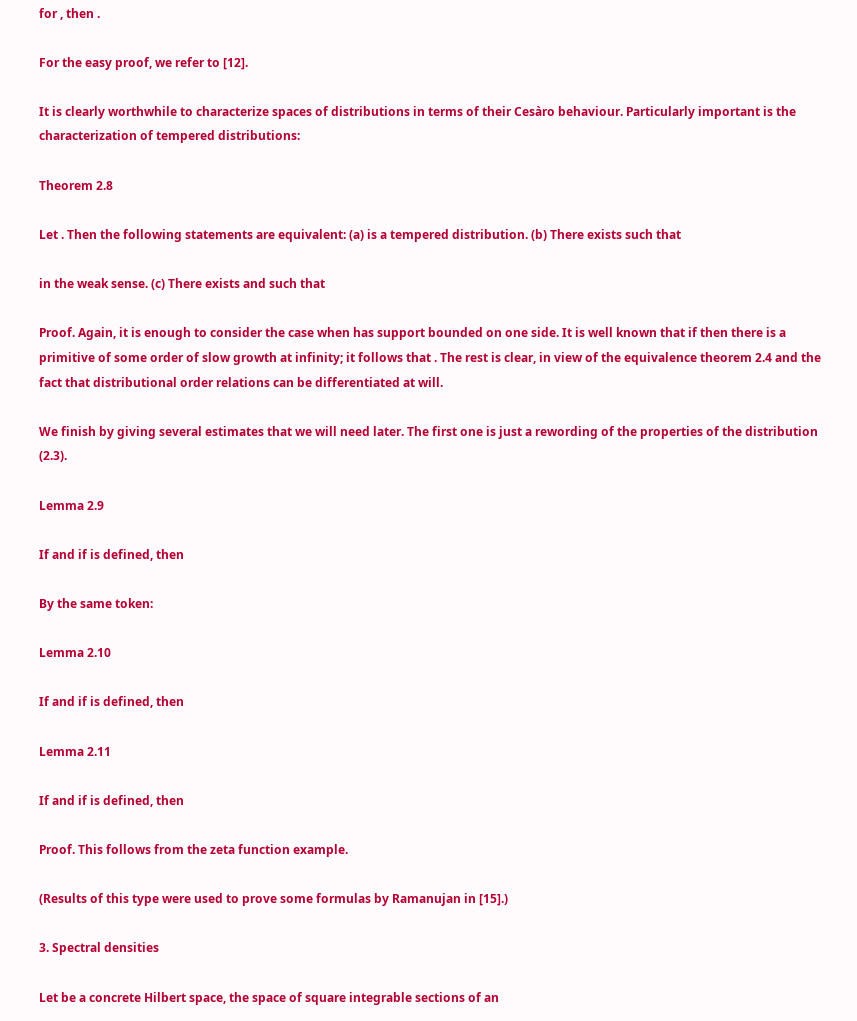for , then .

For the easy proof, we refer to [12].

It is clearly worthwhile to characterize spaces of distributions in terms of their Cesàro behaviour. Particularly important is the characterization of tempered distributions:

Theorem 2.8

Let . Then the following statements are equivalent: (a) is a tempered distribution. (b) There exists such that

in the weak sense. (c) There exists and such that

Proof. Again, it is enough to consider the case when has support bounded on one side. It is well known that if then there is a primitive of some order of slow growth at infinity; it follows that . The rest is clear, in view of the equivalence theorem 2.4 and the fact that distributional order relations can be differentiated at will.

We finish by giving several estimates that we will need later. The first one is just a rewording of the properties of the distribution (2.3).

Lemma 2.9

If and if is defined, then

By the same token:

Lemma 2.10

If and if is defined, then

Lemma 2.11

If and if is defined, then

Proof. This follows from the zeta function example.

(Results of this type were used to prove some formulas by Ramanujan in [15].)

3. Spectral densities

Let be a concrete Hilbert space, the space of square integrable sections of an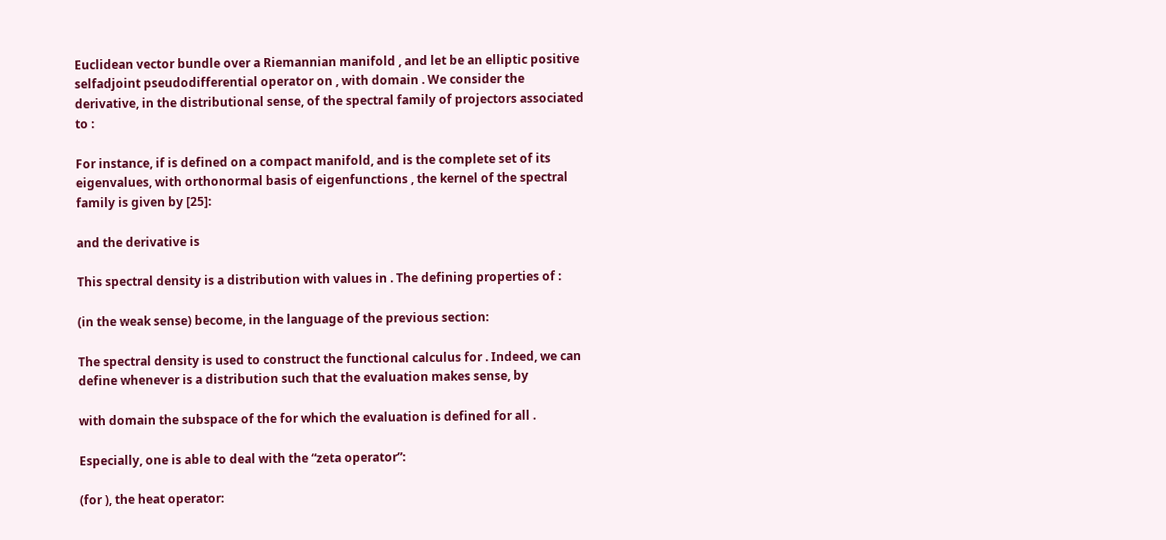Euclidean vector bundle over a Riemannian manifold , and let be an elliptic positive selfadjoint pseudodifferential operator on , with domain . We consider the derivative, in the distributional sense, of the spectral family of projectors associated to :

For instance, if is defined on a compact manifold, and is the complete set of its eigenvalues, with orthonormal basis of eigenfunctions , the kernel of the spectral family is given by [25]:

and the derivative is

This spectral density is a distribution with values in . The defining properties of :

(in the weak sense) become, in the language of the previous section:

The spectral density is used to construct the functional calculus for . Indeed, we can define whenever is a distribution such that the evaluation makes sense, by

with domain the subspace of the for which the evaluation is defined for all .

Especially, one is able to deal with the “zeta operator”:

(for ), the heat operator: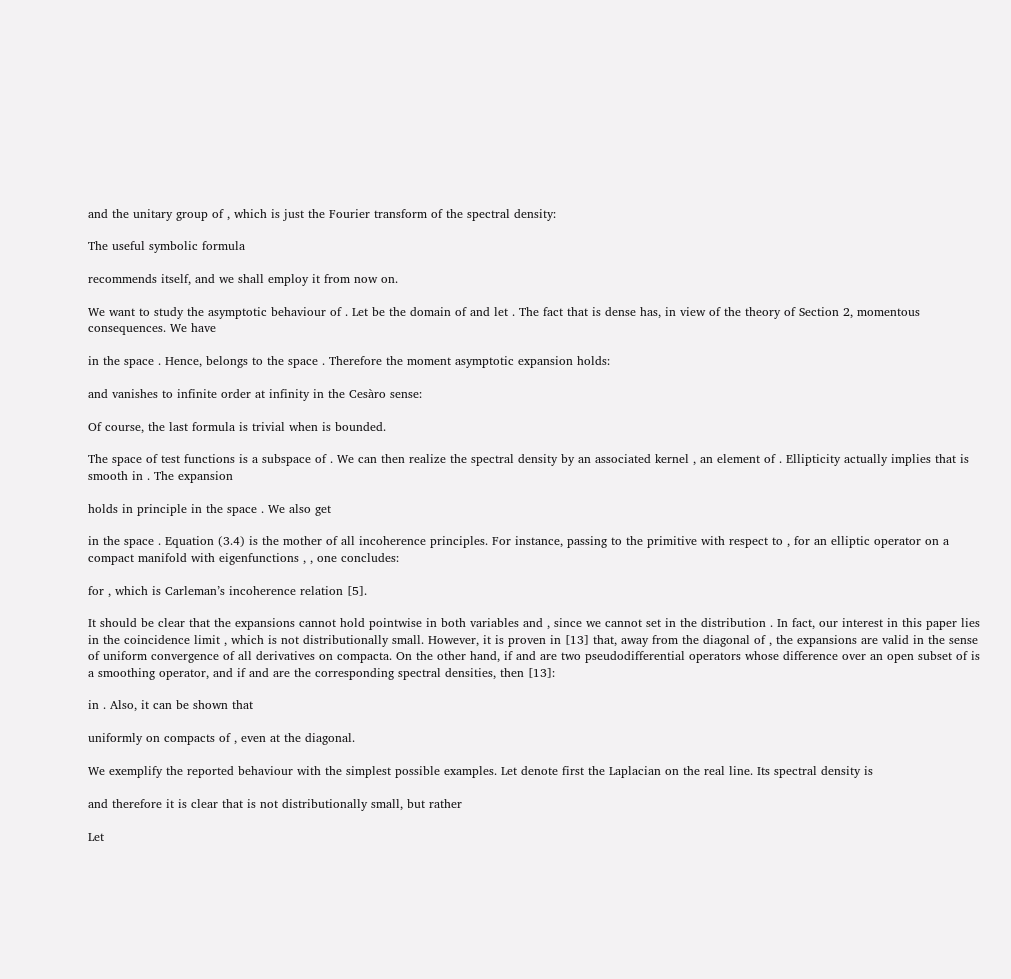and the unitary group of , which is just the Fourier transform of the spectral density:

The useful symbolic formula

recommends itself, and we shall employ it from now on.

We want to study the asymptotic behaviour of . Let be the domain of and let . The fact that is dense has, in view of the theory of Section 2, momentous consequences. We have

in the space . Hence, belongs to the space . Therefore the moment asymptotic expansion holds:

and vanishes to infinite order at infinity in the Cesàro sense:

Of course, the last formula is trivial when is bounded.

The space of test functions is a subspace of . We can then realize the spectral density by an associated kernel , an element of . Ellipticity actually implies that is smooth in . The expansion

holds in principle in the space . We also get

in the space . Equation (3.4) is the mother of all incoherence principles. For instance, passing to the primitive with respect to , for an elliptic operator on a compact manifold with eigenfunctions , , one concludes:

for , which is Carleman’s incoherence relation [5].

It should be clear that the expansions cannot hold pointwise in both variables and , since we cannot set in the distribution . In fact, our interest in this paper lies in the coincidence limit , which is not distributionally small. However, it is proven in [13] that, away from the diagonal of , the expansions are valid in the sense of uniform convergence of all derivatives on compacta. On the other hand, if and are two pseudodifferential operators whose difference over an open subset of is a smoothing operator, and if and are the corresponding spectral densities, then [13]:

in . Also, it can be shown that

uniformly on compacts of , even at the diagonal.

We exemplify the reported behaviour with the simplest possible examples. Let denote first the Laplacian on the real line. Its spectral density is

and therefore it is clear that is not distributionally small, but rather

Let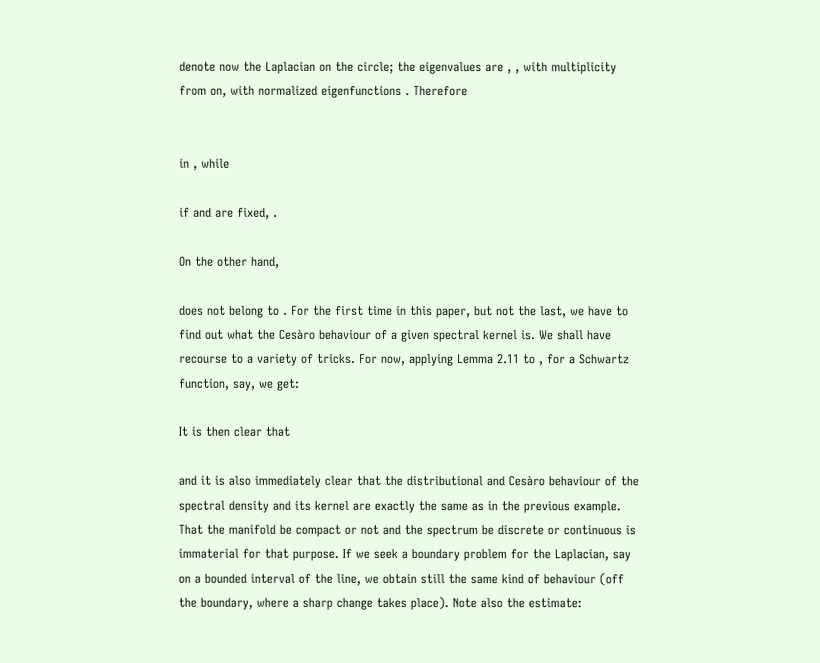denote now the Laplacian on the circle; the eigenvalues are , , with multiplicity  from on, with normalized eigenfunctions . Therefore


in , while

if and are fixed, .

On the other hand,

does not belong to . For the first time in this paper, but not the last, we have to find out what the Cesàro behaviour of a given spectral kernel is. We shall have recourse to a variety of tricks. For now, applying Lemma 2.11 to , for a Schwartz function, say, we get:

It is then clear that

and it is also immediately clear that the distributional and Cesàro behaviour of the spectral density and its kernel are exactly the same as in the previous example. That the manifold be compact or not and the spectrum be discrete or continuous is immaterial for that purpose. If we seek a boundary problem for the Laplacian, say on a bounded interval of the line, we obtain still the same kind of behaviour (off the boundary, where a sharp change takes place). Note also the estimate: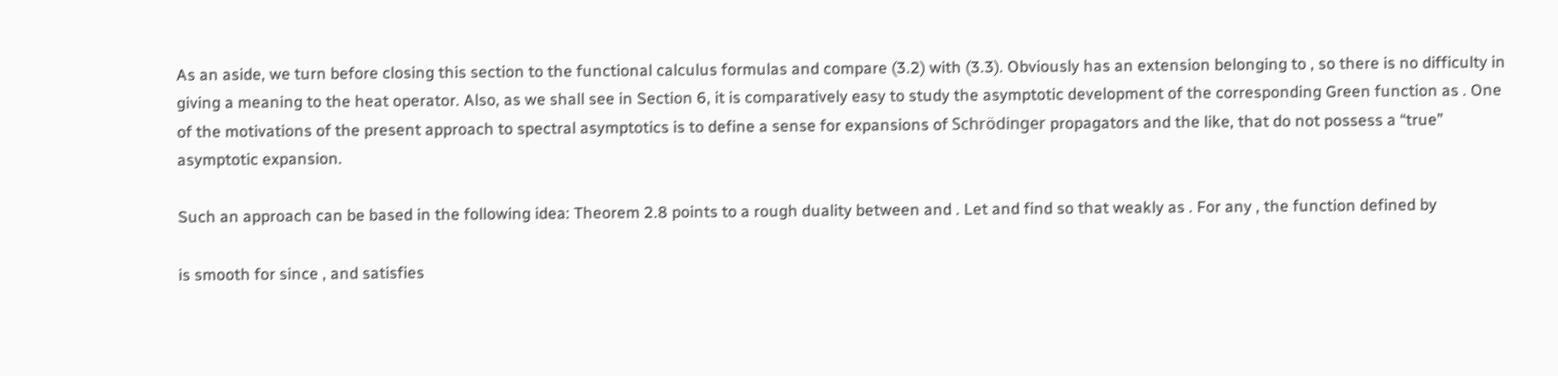As an aside, we turn before closing this section to the functional calculus formulas and compare (3.2) with (3.3). Obviously has an extension belonging to , so there is no difficulty in giving a meaning to the heat operator. Also, as we shall see in Section 6, it is comparatively easy to study the asymptotic development of the corresponding Green function as . One of the motivations of the present approach to spectral asymptotics is to define a sense for expansions of Schrödinger propagators and the like, that do not possess a “true” asymptotic expansion.

Such an approach can be based in the following idea: Theorem 2.8 points to a rough duality between and . Let and find so that weakly as . For any , the function defined by

is smooth for since , and satisfies